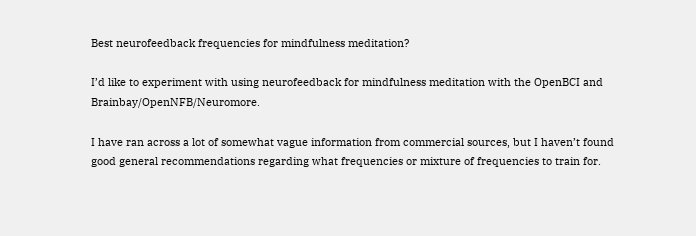Best neurofeedback frequencies for mindfulness meditation?

I’d like to experiment with using neurofeedback for mindfulness meditation with the OpenBCI and Brainbay/OpenNFB/Neuromore.

I have ran across a lot of somewhat vague information from commercial sources, but I haven’t found good general recommendations regarding what frequencies or mixture of frequencies to train for.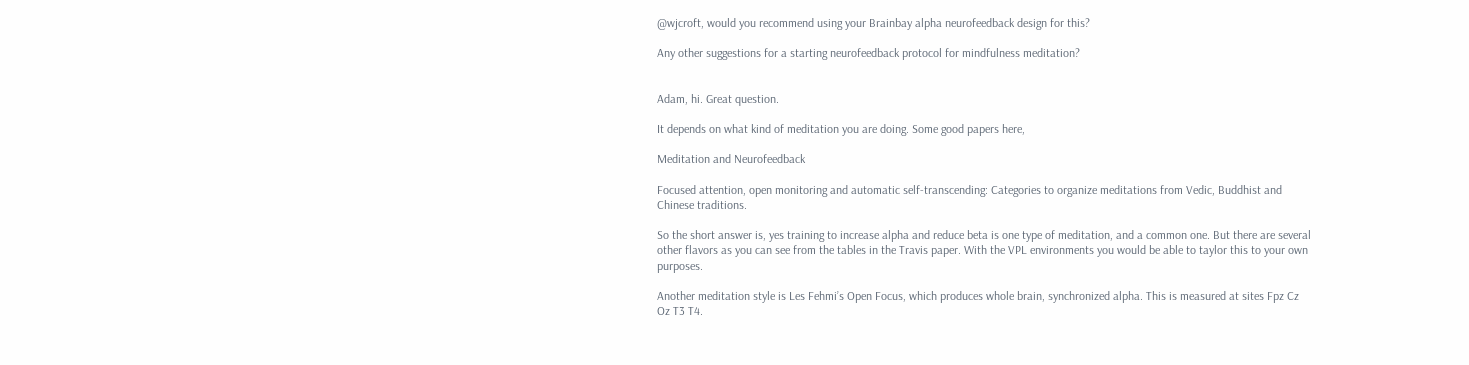@wjcroft, would you recommend using your Brainbay alpha neurofeedback design for this?

Any other suggestions for a starting neurofeedback protocol for mindfulness meditation?


Adam, hi. Great question.

It depends on what kind of meditation you are doing. Some good papers here,

Meditation and Neurofeedback

Focused attention, open monitoring and automatic self-transcending: Categories to organize meditations from Vedic, Buddhist and Chinese traditions.

So the short answer is, yes training to increase alpha and reduce beta is one type of meditation, and a common one. But there are several other flavors as you can see from the tables in the Travis paper. With the VPL environments you would be able to taylor this to your own purposes.

Another meditation style is Les Fehmi’s Open Focus, which produces whole brain, synchronized alpha. This is measured at sites Fpz Cz Oz T3 T4.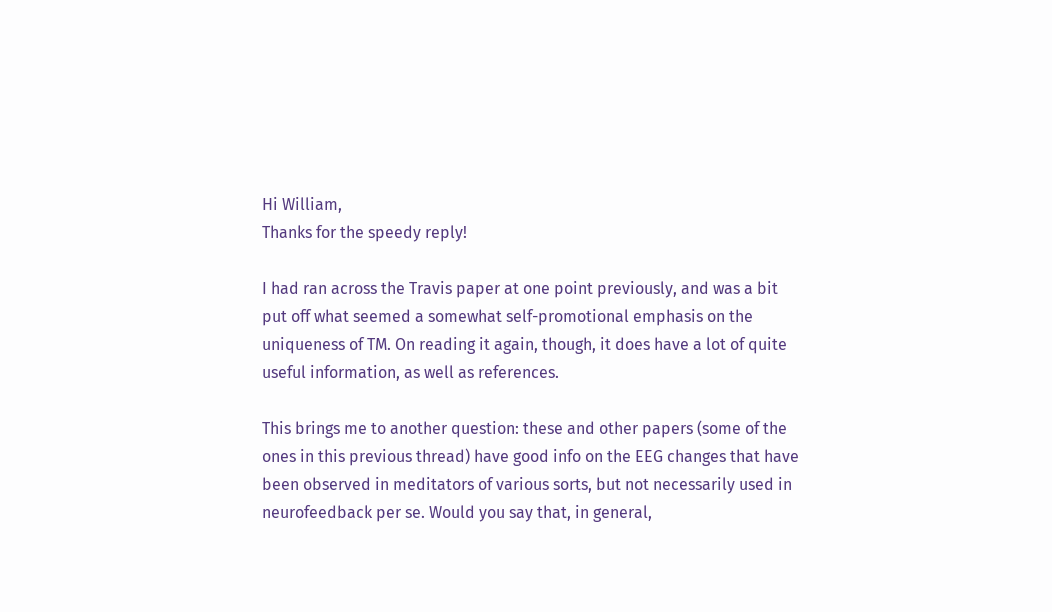Hi William,
Thanks for the speedy reply!

I had ran across the Travis paper at one point previously, and was a bit put off what seemed a somewhat self-promotional emphasis on the uniqueness of TM. On reading it again, though, it does have a lot of quite useful information, as well as references.

This brings me to another question: these and other papers (some of the ones in this previous thread) have good info on the EEG changes that have been observed in meditators of various sorts, but not necessarily used in neurofeedback per se. Would you say that, in general,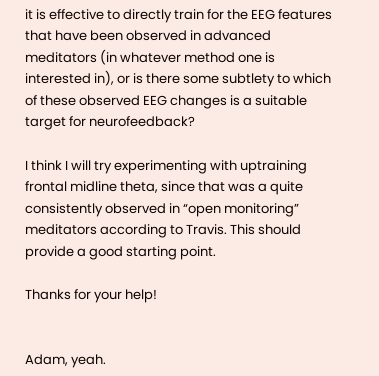it is effective to directly train for the EEG features that have been observed in advanced meditators (in whatever method one is interested in), or is there some subtlety to which of these observed EEG changes is a suitable target for neurofeedback?

I think I will try experimenting with uptraining frontal midline theta, since that was a quite consistently observed in “open monitoring” meditators according to Travis. This should provide a good starting point.

Thanks for your help!


Adam, yeah.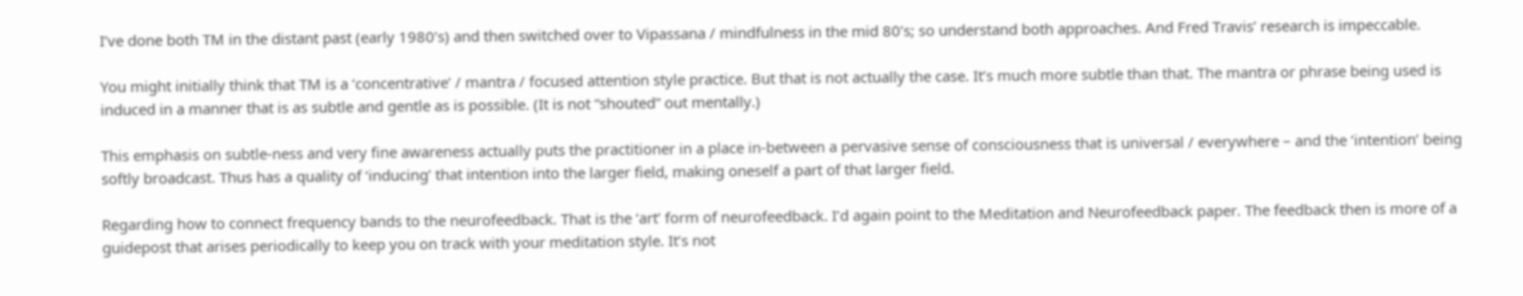I’ve done both TM in the distant past (early 1980’s) and then switched over to Vipassana / mindfulness in the mid 80’s; so understand both approaches. And Fred Travis’ research is impeccable.

You might initially think that TM is a ‘concentrative’ / mantra / focused attention style practice. But that is not actually the case. It’s much more subtle than that. The mantra or phrase being used is induced in a manner that is as subtle and gentle as is possible. (It is not “shouted” out mentally.)

This emphasis on subtle-ness and very fine awareness actually puts the practitioner in a place in-between a pervasive sense of consciousness that is universal / everywhere – and the ‘intention’ being softly broadcast. Thus has a quality of ‘inducing’ that intention into the larger field, making oneself a part of that larger field.

Regarding how to connect frequency bands to the neurofeedback. That is the ‘art’ form of neurofeedback. I’d again point to the Meditation and Neurofeedback paper. The feedback then is more of a guidepost that arises periodically to keep you on track with your meditation style. It’s not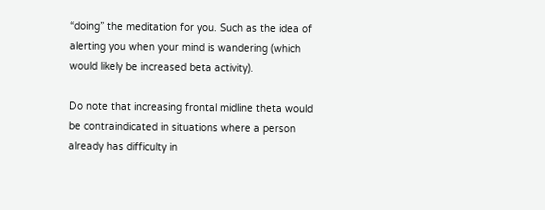“doing” the meditation for you. Such as the idea of alerting you when your mind is wandering (which would likely be increased beta activity).

Do note that increasing frontal midline theta would be contraindicated in situations where a person already has difficulty in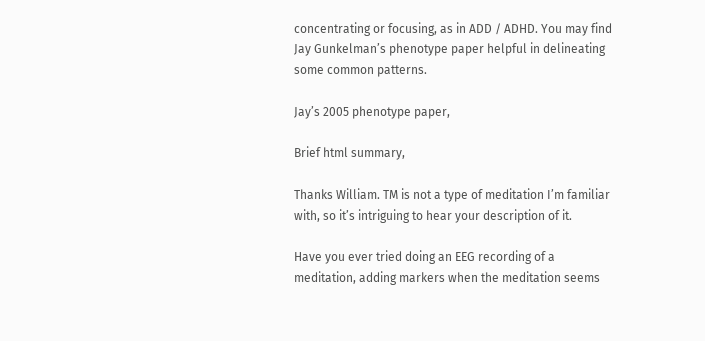concentrating or focusing, as in ADD / ADHD. You may find Jay Gunkelman’s phenotype paper helpful in delineating some common patterns.

Jay’s 2005 phenotype paper,

Brief html summary,

Thanks William. TM is not a type of meditation I’m familiar with, so it’s intriguing to hear your description of it.

Have you ever tried doing an EEG recording of a meditation, adding markers when the meditation seems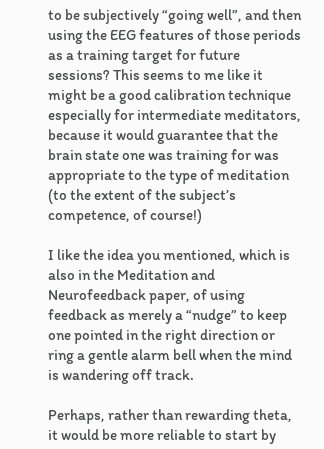to be subjectively “going well”, and then using the EEG features of those periods as a training target for future sessions? This seems to me like it might be a good calibration technique especially for intermediate meditators, because it would guarantee that the brain state one was training for was appropriate to the type of meditation (to the extent of the subject’s competence, of course!)

I like the idea you mentioned, which is also in the Meditation and Neurofeedback paper, of using feedback as merely a “nudge” to keep one pointed in the right direction or ring a gentle alarm bell when the mind is wandering off track.

Perhaps, rather than rewarding theta, it would be more reliable to start by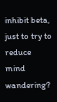inhibit beta, just to try to reduce mind wandering?